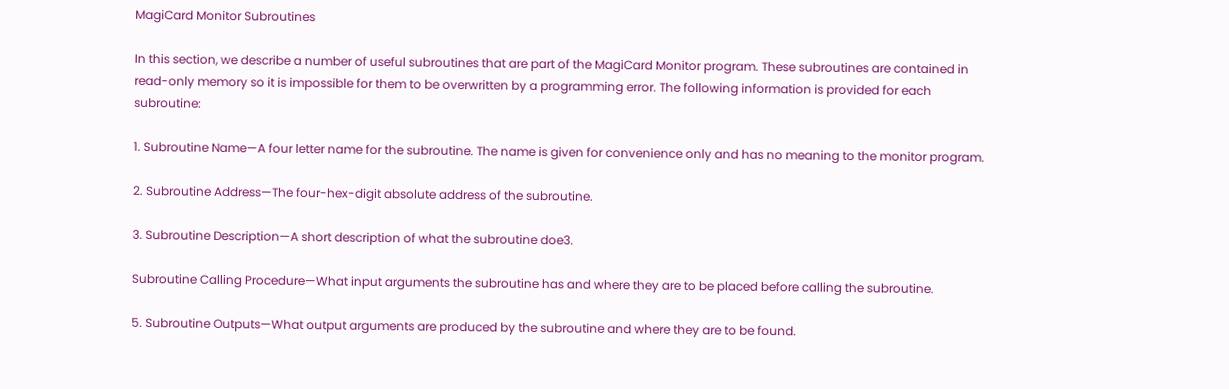MagiCard Monitor Subroutines

In this section, we describe a number of useful subroutines that are part of the MagiCard Monitor program. These subroutines are contained in read-only memory so it is impossible for them to be overwritten by a programming error. The following information is provided for each subroutine:

1. Subroutine Name—A four letter name for the subroutine. The name is given for convenience only and has no meaning to the monitor program.

2. Subroutine Address—The four-hex-digit absolute address of the subroutine.

3. Subroutine Description—A short description of what the subroutine doe3.

Subroutine Calling Procedure—What input arguments the subroutine has and where they are to be placed before calling the subroutine.

5. Subroutine Outputs—What output arguments are produced by the subroutine and where they are to be found.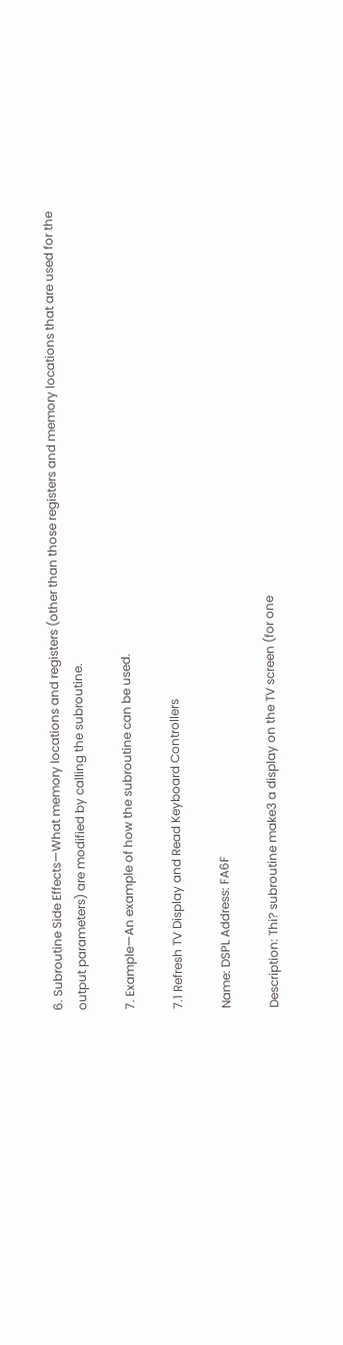6. Subroutine Side Effects—What memory locations and registers (other than those registers and memory locations that are used for the output parameters) are modified by calling the subroutine.

7. Example—An example of how the subroutine can be used.

7.1 Refresh TV Display and Read Keyboard Controllers

Name: DSPL Address: FA6F

Description: Thi? subroutine make3 a display on the TV screen (for one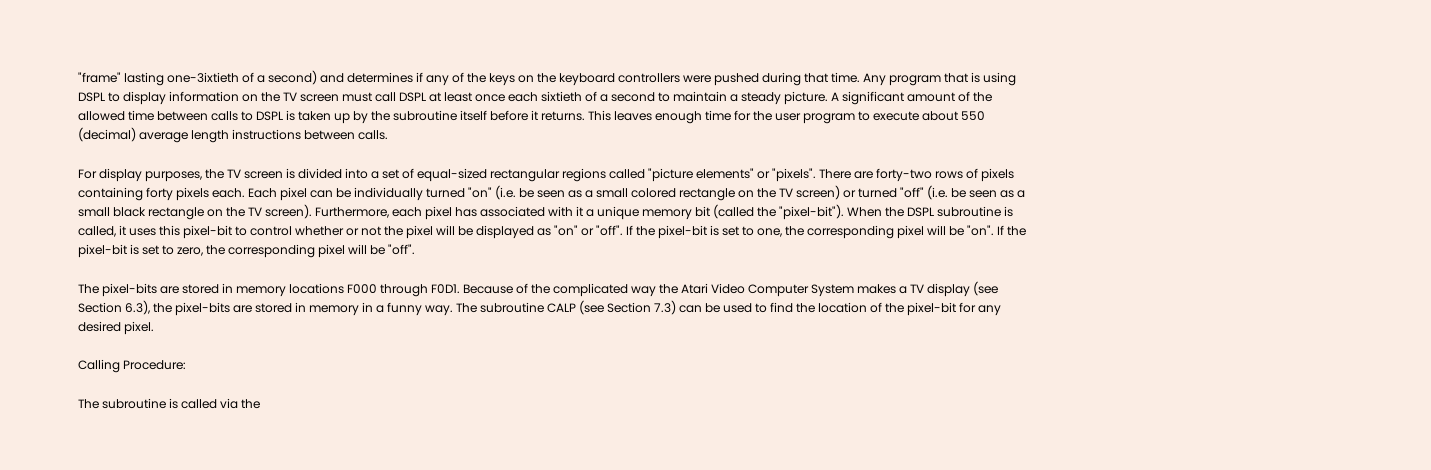"frame" lasting one-3ixtieth of a second) and determines if any of the keys on the keyboard controllers were pushed during that time. Any program that is using DSPL to display information on the TV screen must call DSPL at least once each sixtieth of a second to maintain a steady picture. A significant amount of the allowed time between calls to DSPL is taken up by the subroutine itself before it returns. This leaves enough time for the user program to execute about 550 (decimal) average length instructions between calls.

For display purposes, the TV screen is divided into a set of equal-sized rectangular regions called "picture elements" or "pixels". There are forty-two rows of pixels containing forty pixels each. Each pixel can be individually turned "on" (i.e. be seen as a small colored rectangle on the TV screen) or turned "off" (i.e. be seen as a small black rectangle on the TV screen). Furthermore, each pixel has associated with it a unique memory bit (called the "pixel-bit"). When the DSPL subroutine is called, it uses this pixel-bit to control whether or not the pixel will be displayed as "on" or "off". If the pixel-bit is set to one, the corresponding pixel will be "on". If the pixel-bit is set to zero, the corresponding pixel will be "off".

The pixel-bits are stored in memory locations F000 through F0D1. Because of the complicated way the Atari Video Computer System makes a TV display (see Section 6.3), the pixel-bits are stored in memory in a funny way. The subroutine CALP (see Section 7.3) can be used to find the location of the pixel-bit for any desired pixel.

Calling Procedure:

The subroutine is called via the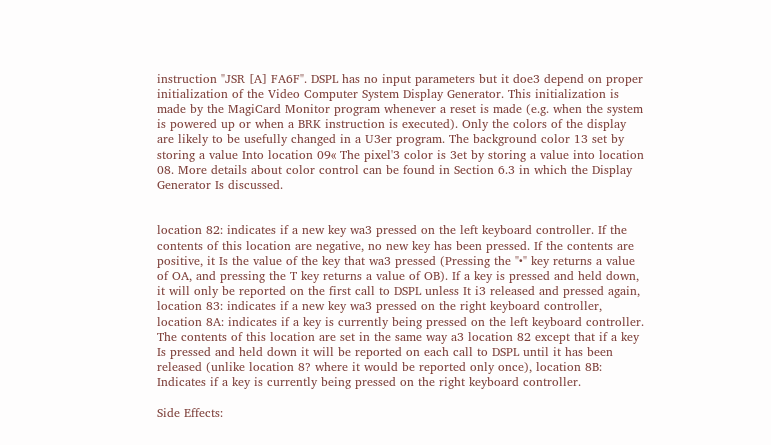instruction "JSR [A] FA6F". DSPL has no input parameters but it doe3 depend on proper initialization of the Video Computer System Display Generator. This initialization is made by the MagiCard Monitor program whenever a reset is made (e.g. when the system is powered up or when a BRK instruction is executed). Only the colors of the display are likely to be usefully changed in a U3er program. The background color 13 set by storing a value Into location 09« The pixel'3 color is 3et by storing a value into location 08. More details about color control can be found in Section 6.3 in which the Display Generator Is discussed.


location 82: indicates if a new key wa3 pressed on the left keyboard controller. If the contents of this location are negative, no new key has been pressed. If the contents are positive, it Is the value of the key that wa3 pressed (Pressing the "•" key returns a value of OA, and pressing the T key returns a value of OB). If a key is pressed and held down, it will only be reported on the first call to DSPL unless It i3 released and pressed again, location 83: indicates if a new key wa3 pressed on the right keyboard controller, location 8A: indicates if a key is currently being pressed on the left keyboard controller. The contents of this location are set in the same way a3 location 82 except that if a key Is pressed and held down it will be reported on each call to DSPL until it has been released (unlike location 8? where it would be reported only once), location 8B: Indicates if a key is currently being pressed on the right keyboard controller.

Side Effects: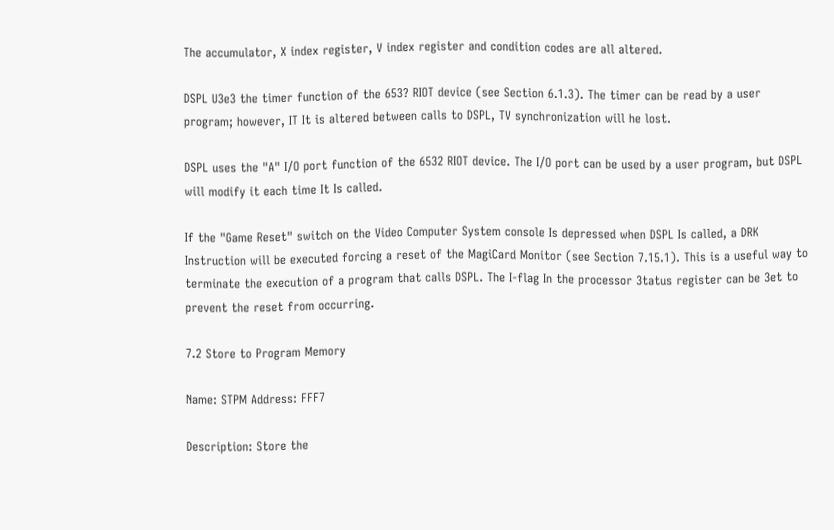The accumulator, X index register, V index register and condition codes are all altered.

DSPL U3e3 the timer function of the 653? RIOT device (see Section 6.1.3). The timer can be read by a user program; however, IT It is altered between calls to DSPL, TV synchronization will he lost.

DSPL uses the "A" I/O port function of the 6532 RIOT device. The I/O port can be used by a user program, but DSPL will modify it each time It Is called.

If the "Game Reset" switch on the Video Computer System console Is depressed when DSPL Is called, a DRK Instruction will be executed forcing a reset of the MagiCard Monitor (see Section 7.15.1). This is a useful way to terminate the execution of a program that calls DSPL. The I-flag In the processor 3tatus register can be 3et to prevent the reset from occurring.

7.2 Store to Program Memory

Name: STPM Address: FFF7

Description: Store the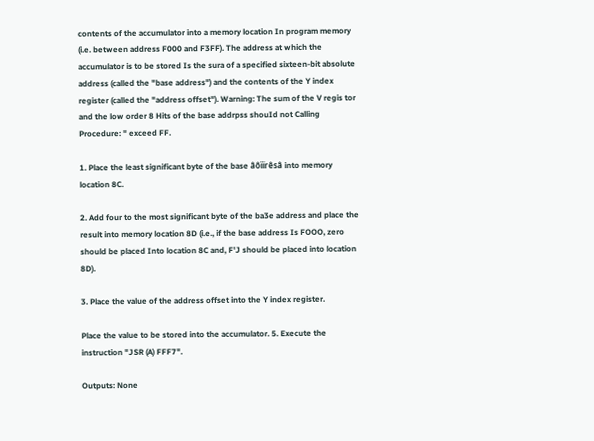contents of the accumulator into a memory location In program memory (i.e. between address F000 and F3FF). The address at which the accumulator is to be stored Is the sura of a specified sixteen-bit absolute address (called the "base address") and the contents of the Y index register (called the "address offset"). Warning: The sum of the V regis tor and the low order 8 Hits of the base addrpss shouId not Calling Procedure: " exceed FF.

1. Place the least significant byte of the base âôïïrêsâ into memory location 8C.

2. Add four to the most significant byte of the ba3e address and place the result into memory location 8D (i.e., if the base address Is FOOO, zero should be placed Into location 8C and, F'J should be placed into location 8D).

3. Place the value of the address offset into the Y index register.

Place the value to be stored into the accumulator. 5. Execute the instruction "JSR (A) FFF7".

Outputs: None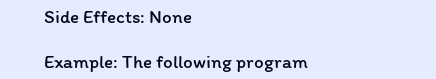Side Effects: None

Example: The following program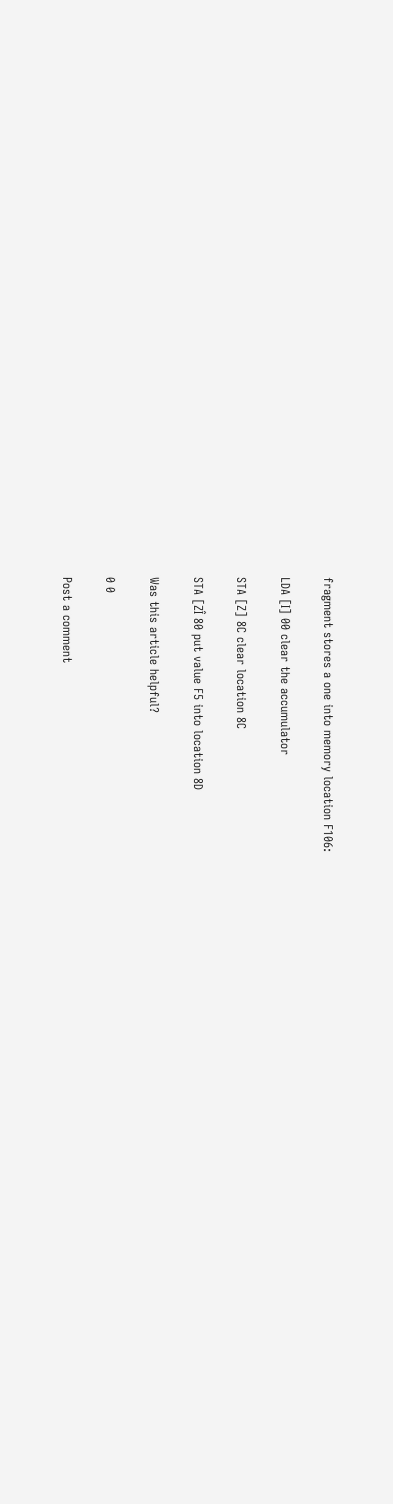fragment stores a one into memory location F106:

LDA [I] 00 clear the accumulator

STA [Z] 8C clear location 8C

STA [ZÎ 80 put value F5 into location 8D

Was this article helpful?

0 0

Post a comment